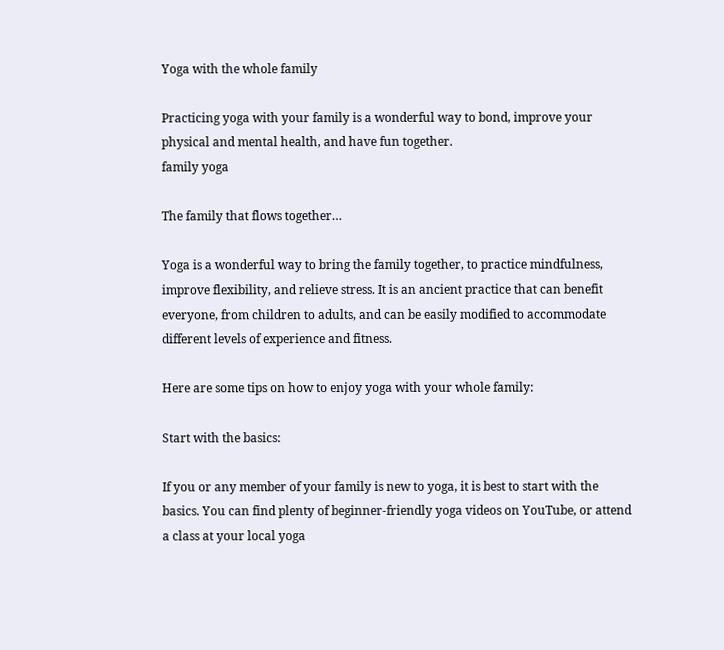Yoga with the whole family

Practicing yoga with your family is a wonderful way to bond, improve your physical and mental health, and have fun together.
family yoga

The family that flows together…

Yoga is a wonderful way to bring the family together, to practice mindfulness, improve flexibility, and relieve stress. It is an ancient practice that can benefit everyone, from children to adults, and can be easily modified to accommodate different levels of experience and fitness.

Here are some tips on how to enjoy yoga with your whole family:

Start with the basics:

If you or any member of your family is new to yoga, it is best to start with the basics. You can find plenty of beginner-friendly yoga videos on YouTube, or attend a class at your local yoga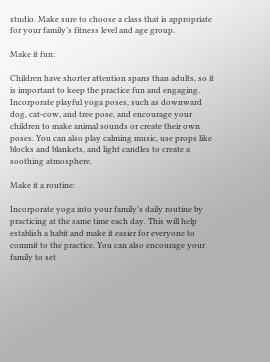studio. Make sure to choose a class that is appropriate for your family’s fitness level and age group.

Make it fun:

Children have shorter attention spans than adults, so it is important to keep the practice fun and engaging. Incorporate playful yoga poses, such as downward dog, cat-cow, and tree pose, and encourage your children to make animal sounds or create their own poses. You can also play calming music, use props like blocks and blankets, and light candles to create a soothing atmosphere.

Make it a routine:

Incorporate yoga into your family’s daily routine by practicing at the same time each day. This will help establish a habit and make it easier for everyone to commit to the practice. You can also encourage your family to set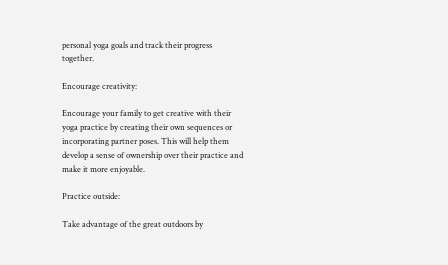personal yoga goals and track their progress together.

Encourage creativity:

Encourage your family to get creative with their yoga practice by creating their own sequences or incorporating partner poses. This will help them develop a sense of ownership over their practice and make it more enjoyable.

Practice outside:

Take advantage of the great outdoors by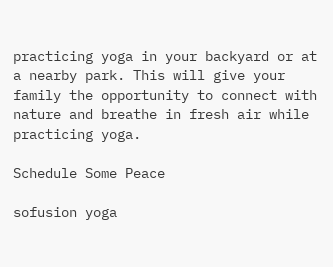practicing yoga in your backyard or at a nearby park. This will give your family the opportunity to connect with nature and breathe in fresh air while practicing yoga.

Schedule Some Peace

sofusion yoga